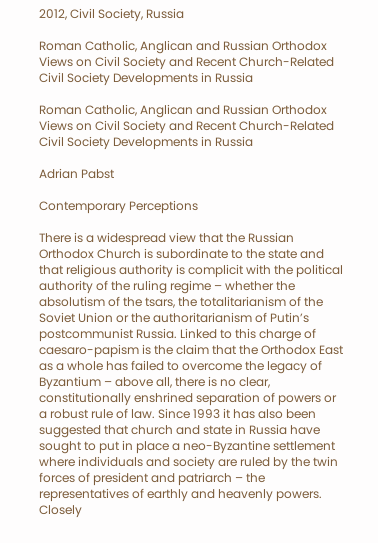2012, Civil Society, Russia

Roman Catholic, Anglican and Russian Orthodox Views on Civil Society and Recent Church-Related Civil Society Developments in Russia

Roman Catholic, Anglican and Russian Orthodox Views on Civil Society and Recent Church-Related Civil Society Developments in Russia

Adrian Pabst

Contemporary Perceptions

There is a widespread view that the Russian Orthodox Church is subordinate to the state and that religious authority is complicit with the political authority of the ruling regime – whether the absolutism of the tsars, the totalitarianism of the Soviet Union or the authoritarianism of Putin’s postcommunist Russia. Linked to this charge of caesaro-papism is the claim that the Orthodox East as a whole has failed to overcome the legacy of Byzantium – above all, there is no clear, constitutionally enshrined separation of powers or a robust rule of law. Since 1993 it has also been suggested that church and state in Russia have sought to put in place a neo-Byzantine settlement where individuals and society are ruled by the twin forces of president and patriarch – the representatives of earthly and heavenly powers. Closely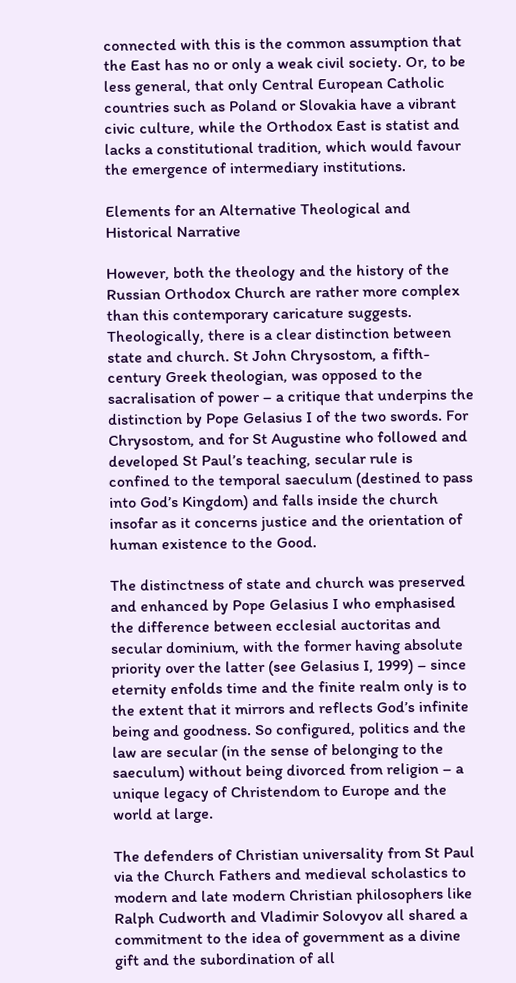connected with this is the common assumption that the East has no or only a weak civil society. Or, to be less general, that only Central European Catholic countries such as Poland or Slovakia have a vibrant civic culture, while the Orthodox East is statist and lacks a constitutional tradition, which would favour the emergence of intermediary institutions.

Elements for an Alternative Theological and Historical Narrative

However, both the theology and the history of the Russian Orthodox Church are rather more complex than this contemporary caricature suggests. Theologically, there is a clear distinction between state and church. St John Chrysostom, a fifth-century Greek theologian, was opposed to the sacralisation of power – a critique that underpins the distinction by Pope Gelasius I of the two swords. For Chrysostom, and for St Augustine who followed and developed St Paul’s teaching, secular rule is confined to the temporal saeculum (destined to pass into God’s Kingdom) and falls inside the church insofar as it concerns justice and the orientation of human existence to the Good.

The distinctness of state and church was preserved and enhanced by Pope Gelasius I who emphasised the difference between ecclesial auctoritas and secular dominium, with the former having absolute priority over the latter (see Gelasius I, 1999) – since eternity enfolds time and the finite realm only is to the extent that it mirrors and reflects God’s infinite being and goodness. So configured, politics and the law are secular (in the sense of belonging to the saeculum) without being divorced from religion – a unique legacy of Christendom to Europe and the world at large.

The defenders of Christian universality from St Paul via the Church Fathers and medieval scholastics to modern and late modern Christian philosophers like Ralph Cudworth and Vladimir Solovyov all shared a commitment to the idea of government as a divine gift and the subordination of all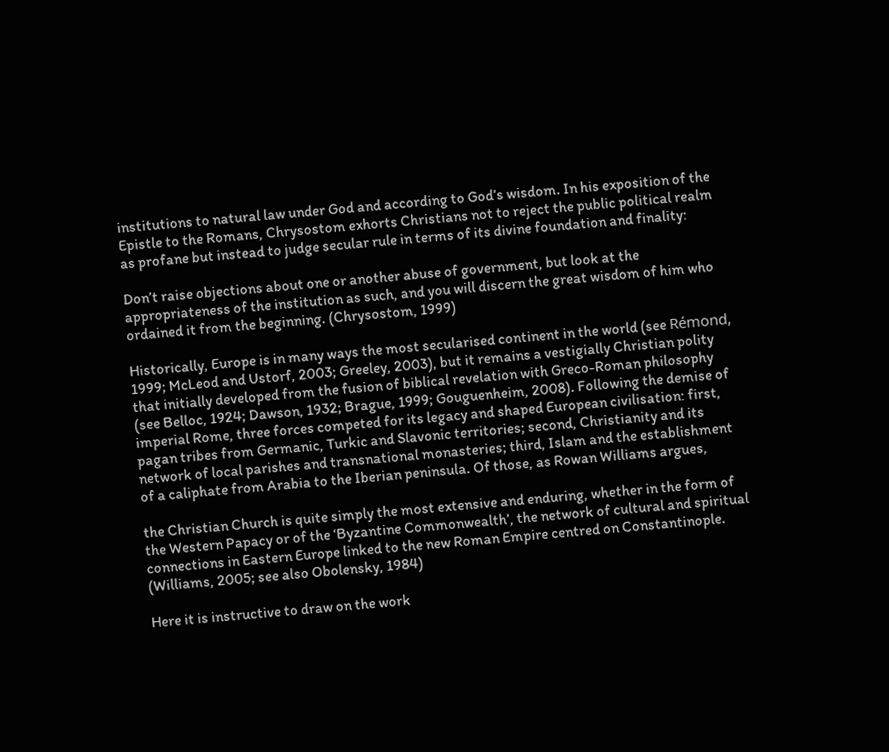institutions to natural law under God and according to God’s wisdom. In his exposition of the Epistle to the Romans, Chrysostom exhorts Christians not to reject the public political realm as profane but instead to judge secular rule in terms of its divine foundation and finality:

Don’t raise objections about one or another abuse of government, but look at the appropriateness of the institution as such, and you will discern the great wisdom of him who ordained it from the beginning. (Chrysostom, 1999)

Historically, Europe is in many ways the most secularised continent in the world (see Rémond, 1999; McLeod and Ustorf, 2003; Greeley, 2003), but it remains a vestigially Christian polity that initially developed from the fusion of biblical revelation with Greco-Roman philosophy (see Belloc, 1924; Dawson, 1932; Brague, 1999; Gouguenheim, 2008). Following the demise of imperial Rome, three forces competed for its legacy and shaped European civilisation: first, pagan tribes from Germanic, Turkic and Slavonic territories; second, Christianity and its network of local parishes and transnational monasteries; third, Islam and the establishment of a caliphate from Arabia to the Iberian peninsula. Of those, as Rowan Williams argues,

the Christian Church is quite simply the most extensive and enduring, whether in the form of the Western Papacy or of the ‘Byzantine Commonwealth’, the network of cultural and spiritual connections in Eastern Europe linked to the new Roman Empire centred on Constantinople. (Williams, 2005; see also Obolensky, 1984)

Here it is instructive to draw on the work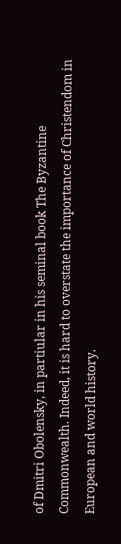of Dmitri Obolensky, in partiular in his seminal book The Byzantine Commonwealth. Indeed, it is hard to overstate the importance of Christendom in European and world history.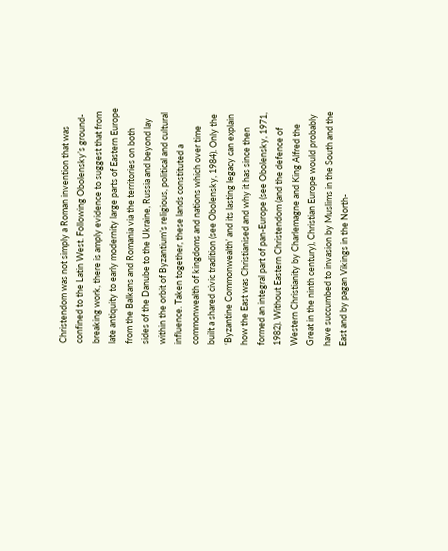Christendom was not simply a Roman invention that was confined to the Latin West. Following Obolensky’s ground-breaking work, there is amply evidence to suggest that from late antiquity to early modernity large parts of Eastern Europe from the Balkans and Romania via the territories on both sides of the Danube to the Ukraine, Russia and beyond lay within the orbit of Byzantium’s religious, political and cultural influence. Taken together, these lands constituted a commonwealth of kingdoms and nations which over time built a shared civic tradition (see Obolensky, 1984). Only the ‘Byzantine Commonwealth’ and its lasting legacy can explain how the East was Christianised and why it has since then formed an integral part of pan-Europe (see Obolensky, 1971, 1982). Without Eastern Christendom (and the defence of Western Christianity by Charlemagne and King Alfred the Great in the ninth century), Christian Europe would probably have succumbed to invasion by Muslims in the South and the East and by pagan Vikings in the North-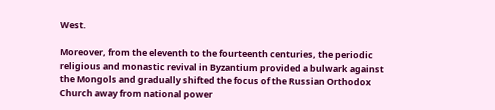West.

Moreover, from the eleventh to the fourteenth centuries, the periodic religious and monastic revival in Byzantium provided a bulwark against the Mongols and gradually shifted the focus of the Russian Orthodox Church away from national power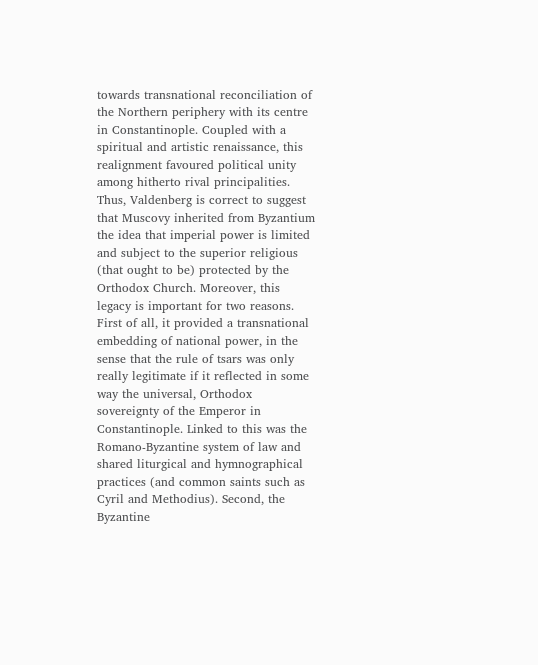towards transnational reconciliation of the Northern periphery with its centre in Constantinople. Coupled with a spiritual and artistic renaissance, this realignment favoured political unity among hitherto rival principalities. Thus, Valdenberg is correct to suggest that Muscovy inherited from Byzantium the idea that imperial power is limited and subject to the superior religious (that ought to be) protected by the Orthodox Church. Moreover, this legacy is important for two reasons. First of all, it provided a transnational embedding of national power, in the sense that the rule of tsars was only really legitimate if it reflected in some way the universal, Orthodox sovereignty of the Emperor in Constantinople. Linked to this was the Romano-Byzantine system of law and shared liturgical and hymnographical practices (and common saints such as Cyril and Methodius). Second, the Byzantine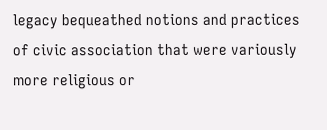legacy bequeathed notions and practices of civic association that were variously more religious or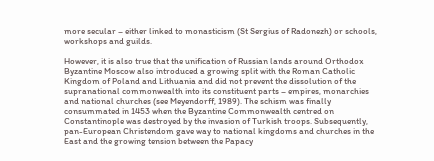more secular – either linked to monasticism (St Sergius of Radonezh) or schools, workshops and guilds.

However, it is also true that the unification of Russian lands around Orthodox Byzantine Moscow also introduced a growing split with the Roman Catholic Kingdom of Poland and Lithuania and did not prevent the dissolution of the supranational commonwealth into its constituent parts – empires, monarchies and national churches (see Meyendorff, 1989). The schism was finally consummated in 1453 when the Byzantine Commonwealth centred on Constantinople was destroyed by the invasion of Turkish troops. Subsequently, pan-European Christendom gave way to national kingdoms and churches in the East and the growing tension between the Papacy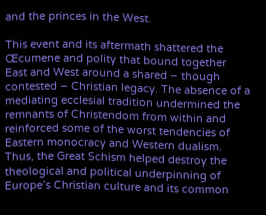and the princes in the West.

This event and its aftermath shattered the Œcumene and polity that bound together East and West around a shared – though contested – Christian legacy. The absence of a mediating ecclesial tradition undermined the remnants of Christendom from within and reinforced some of the worst tendencies of Eastern monocracy and Western dualism. Thus, the Great Schism helped destroy the theological and political underpinning of Europe’s Christian culture and its common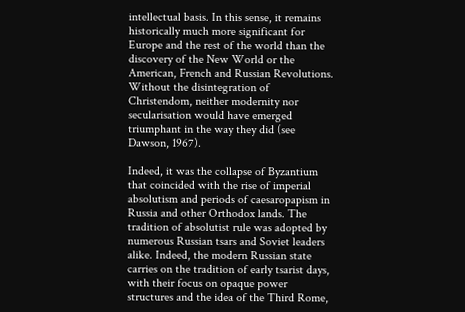intellectual basis. In this sense, it remains historically much more significant for Europe and the rest of the world than the discovery of the New World or the American, French and Russian Revolutions. Without the disintegration of Christendom, neither modernity nor secularisation would have emerged triumphant in the way they did (see Dawson, 1967).

Indeed, it was the collapse of Byzantium that coincided with the rise of imperial absolutism and periods of caesaropapism in Russia and other Orthodox lands. The tradition of absolutist rule was adopted by numerous Russian tsars and Soviet leaders alike. Indeed, the modern Russian state carries on the tradition of early tsarist days, with their focus on opaque power structures and the idea of the Third Rome,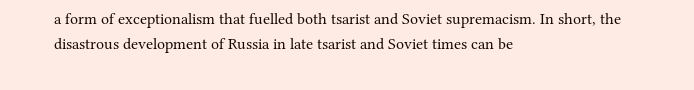a form of exceptionalism that fuelled both tsarist and Soviet supremacism. In short, the disastrous development of Russia in late tsarist and Soviet times can be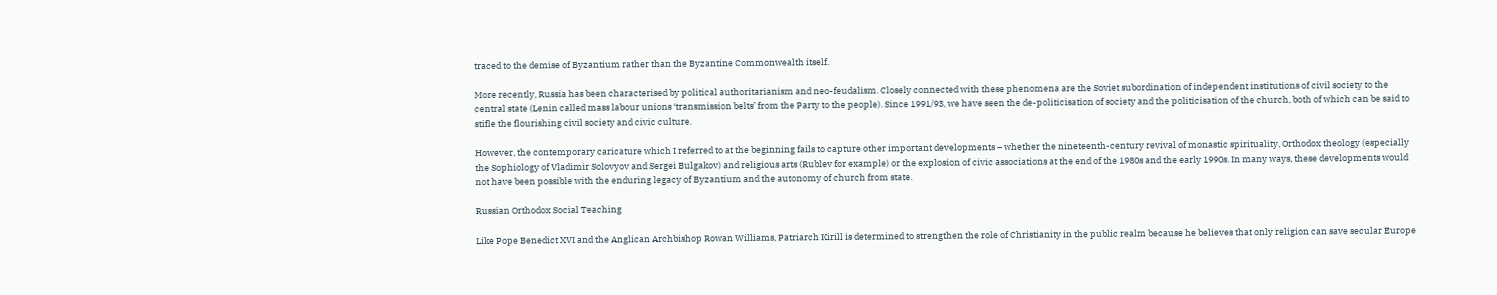traced to the demise of Byzantium rather than the Byzantine Commonwealth itself.

More recently, Russia has been characterised by political authoritarianism and neo-feudalism. Closely connected with these phenomena are the Soviet subordination of independent institutions of civil society to the central state (Lenin called mass labour unions ‘transmission belts’ from the Party to the people). Since 1991/93, we have seen the de-politicisation of society and the politicisation of the church, both of which can be said to stifle the flourishing civil society and civic culture.

However, the contemporary caricature which I referred to at the beginning fails to capture other important developments – whether the nineteenth-century revival of monastic spirituality, Orthodox theology (especially the Sophiology of Vladimir Solovyov and Sergei Bulgakov) and religious arts (Rublev for example) or the explosion of civic associations at the end of the 1980s and the early 1990s. In many ways, these developments would not have been possible with the enduring legacy of Byzantium and the autonomy of church from state.

Russian Orthodox Social Teaching

Like Pope Benedict XVI and the Anglican Archbishop Rowan Williams, Patriarch Kirill is determined to strengthen the role of Christianity in the public realm because he believes that only religion can save secular Europe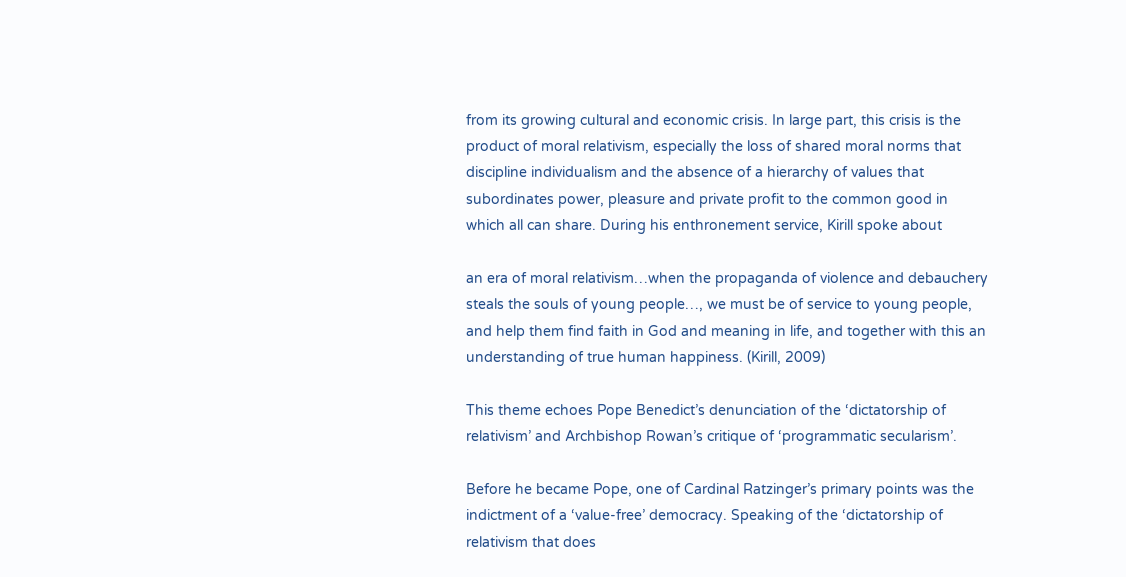from its growing cultural and economic crisis. In large part, this crisis is the product of moral relativism, especially the loss of shared moral norms that discipline individualism and the absence of a hierarchy of values that subordinates power, pleasure and private profit to the common good in which all can share. During his enthronement service, Kirill spoke about

an era of moral relativism…when the propaganda of violence and debauchery steals the souls of young people…, we must be of service to young people, and help them find faith in God and meaning in life, and together with this an understanding of true human happiness. (Kirill, 2009)

This theme echoes Pope Benedict’s denunciation of the ‘dictatorship of relativism’ and Archbishop Rowan’s critique of ‘programmatic secularism’.

Before he became Pope, one of Cardinal Ratzinger’s primary points was the indictment of a ‘value-free’ democracy. Speaking of the ‘dictatorship of relativism that does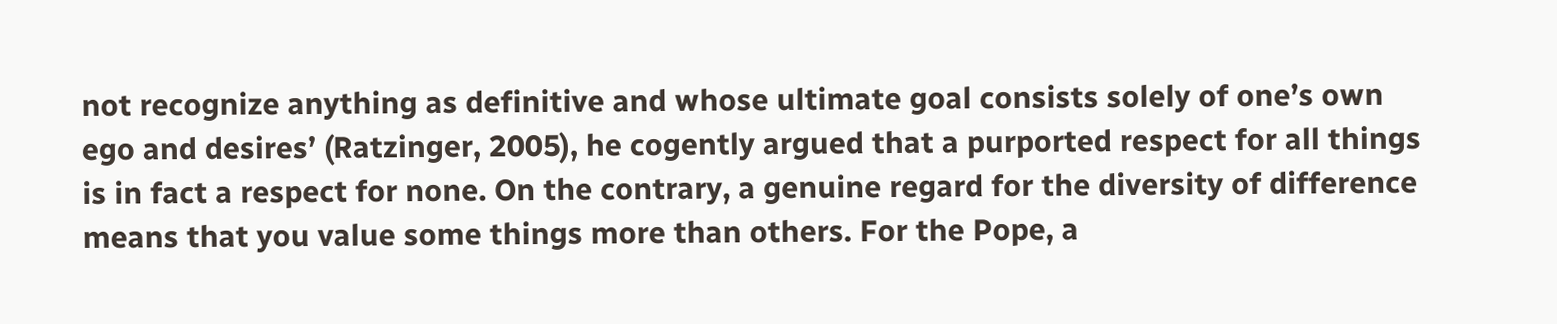not recognize anything as definitive and whose ultimate goal consists solely of one’s own ego and desires’ (Ratzinger, 2005), he cogently argued that a purported respect for all things is in fact a respect for none. On the contrary, a genuine regard for the diversity of difference means that you value some things more than others. For the Pope, a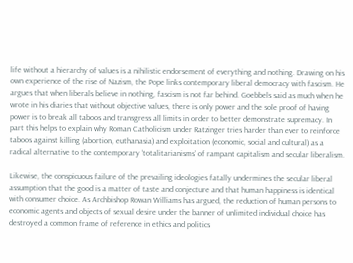life without a hierarchy of values is a nihilistic endorsement of everything and nothing. Drawing on his own experience of the rise of Nazism, the Pope links contemporary liberal democracy with fascism. He argues that when liberals believe in nothing, fascism is not far behind. Goebbels said as much when he wrote in his diaries that without objective values, there is only power and the sole proof of having power is to break all taboos and transgress all limits in order to better demonstrate supremacy. In part this helps to explain why Roman Catholicism under Ratzinger tries harder than ever to reinforce taboos against killing (abortion, euthanasia) and exploitation (economic, social and cultural) as a radical alternative to the contemporary ‘totalitarianisms’ of rampant capitalism and secular liberalism.

Likewise, the conspicuous failure of the prevailing ideologies fatally undermines the secular liberal assumption that the good is a matter of taste and conjecture and that human happiness is identical with consumer choice. As Archbishop Rowan Williams has argued, the reduction of human persons to economic agents and objects of sexual desire under the banner of unlimited individual choice has destroyed a common frame of reference in ethics and politics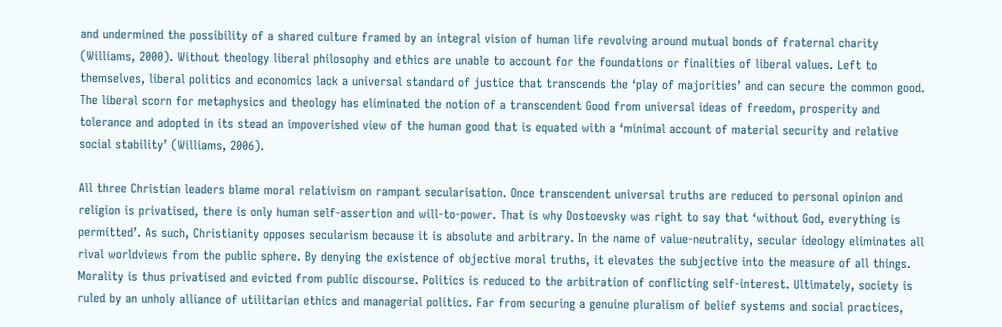and undermined the possibility of a shared culture framed by an integral vision of human life revolving around mutual bonds of fraternal charity (Williams, 2000). Without theology liberal philosophy and ethics are unable to account for the foundations or finalities of liberal values. Left to themselves, liberal politics and economics lack a universal standard of justice that transcends the ‘play of majorities’ and can secure the common good. The liberal scorn for metaphysics and theology has eliminated the notion of a transcendent Good from universal ideas of freedom, prosperity and tolerance and adopted in its stead an impoverished view of the human good that is equated with a ‘minimal account of material security and relative social stability’ (Williams, 2006).

All three Christian leaders blame moral relativism on rampant secularisation. Once transcendent universal truths are reduced to personal opinion and religion is privatised, there is only human self-assertion and will-to-power. That is why Dostoevsky was right to say that ‘without God, everything is permitted’. As such, Christianity opposes secularism because it is absolute and arbitrary. In the name of value-neutrality, secular ideology eliminates all rival worldviews from the public sphere. By denying the existence of objective moral truths, it elevates the subjective into the measure of all things. Morality is thus privatised and evicted from public discourse. Politics is reduced to the arbitration of conflicting self-interest. Ultimately, society is ruled by an unholy alliance of utilitarian ethics and managerial politics. Far from securing a genuine pluralism of belief systems and social practices,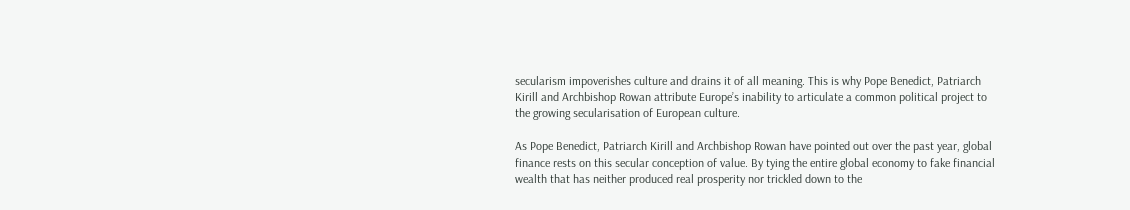secularism impoverishes culture and drains it of all meaning. This is why Pope Benedict, Patriarch Kirill and Archbishop Rowan attribute Europe’s inability to articulate a common political project to the growing secularisation of European culture.

As Pope Benedict, Patriarch Kirill and Archbishop Rowan have pointed out over the past year, global finance rests on this secular conception of value. By tying the entire global economy to fake financial wealth that has neither produced real prosperity nor trickled down to the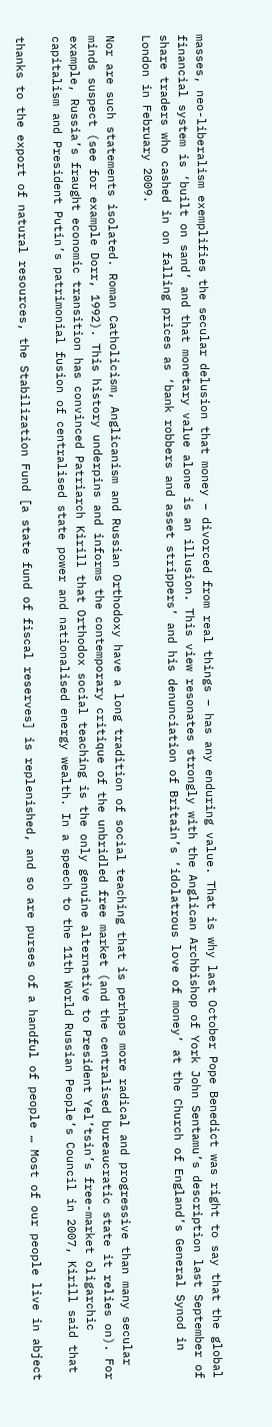masses, neo-liberalism exemplifies the secular delusion that money – divorced from real things – has any enduring value. That is why last October Pope Benedict was right to say that the global financial system is ‘built on sand’ and that monetary value alone is an illusion. This view resonates strongly with the Anglican Archbishop of York John Sentamu’s description last September of share traders who cashed in on falling prices as ‘bank robbers and asset strippers’ and his denunciation of Britain’s ‘idolatrous love of money’ at the Church of England’s General Synod in London in February 2009.

Nor are such statements isolated. Roman Catholicism, Anglicanism and Russian Orthodoxy have a long tradition of social teaching that is perhaps more radical and progressive than many secular minds suspect (see for example Dorr, 1992). This history underpins and informs the contemporary critique of the unbridled free market (and the centralised bureaucratic state it relies on). For example, Russia’s fraught economic transition has convinced Patriarch Kirill that Orthodox social teaching is the only genuine alternative to President Yel’tsin’s free-market oligarchic capitalism and President Putin’s patrimonial fusion of centralised state power and nationalised energy wealth. In a speech to the 11th World Russian People’s Council in 2007, Kirill said that

thanks to the export of natural resources, the Stabilization Fund [a state fund of fiscal reserves] is replenished, and so are purses of a handful of people … Most of our people live in abject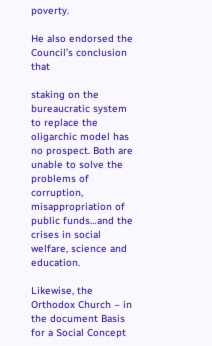poverty.

He also endorsed the Council’s conclusion that

staking on the bureaucratic system to replace the oligarchic model has no prospect. Both are unable to solve the problems of corruption, misappropriation of public funds…and the crises in social welfare, science and education.

Likewise, the Orthodox Church – in the document Basis for a Social Concept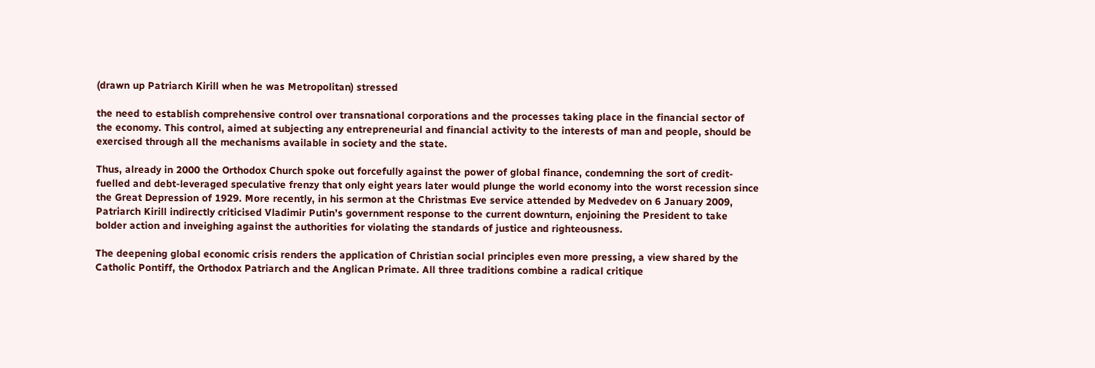(drawn up Patriarch Kirill when he was Metropolitan) stressed

the need to establish comprehensive control over transnational corporations and the processes taking place in the financial sector of the economy. This control, aimed at subjecting any entrepreneurial and financial activity to the interests of man and people, should be exercised through all the mechanisms available in society and the state.

Thus, already in 2000 the Orthodox Church spoke out forcefully against the power of global finance, condemning the sort of credit-fuelled and debt-leveraged speculative frenzy that only eight years later would plunge the world economy into the worst recession since the Great Depression of 1929. More recently, in his sermon at the Christmas Eve service attended by Medvedev on 6 January 2009, Patriarch Kirill indirectly criticised Vladimir Putin’s government response to the current downturn, enjoining the President to take bolder action and inveighing against the authorities for violating the standards of justice and righteousness.

The deepening global economic crisis renders the application of Christian social principles even more pressing, a view shared by the Catholic Pontiff, the Orthodox Patriarch and the Anglican Primate. All three traditions combine a radical critique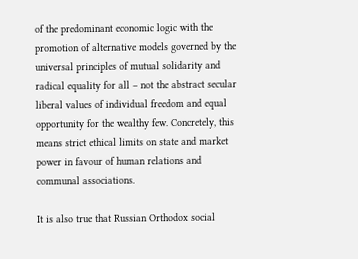of the predominant economic logic with the promotion of alternative models governed by the universal principles of mutual solidarity and radical equality for all – not the abstract secular liberal values of individual freedom and equal opportunity for the wealthy few. Concretely, this means strict ethical limits on state and market power in favour of human relations and communal associations.

It is also true that Russian Orthodox social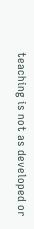teaching is not as developed or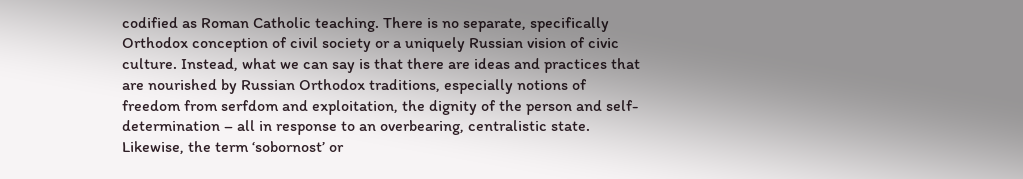codified as Roman Catholic teaching. There is no separate, specifically Orthodox conception of civil society or a uniquely Russian vision of civic culture. Instead, what we can say is that there are ideas and practices that are nourished by Russian Orthodox traditions, especially notions of freedom from serfdom and exploitation, the dignity of the person and self-determination – all in response to an overbearing, centralistic state. Likewise, the term ‘sobornost’ or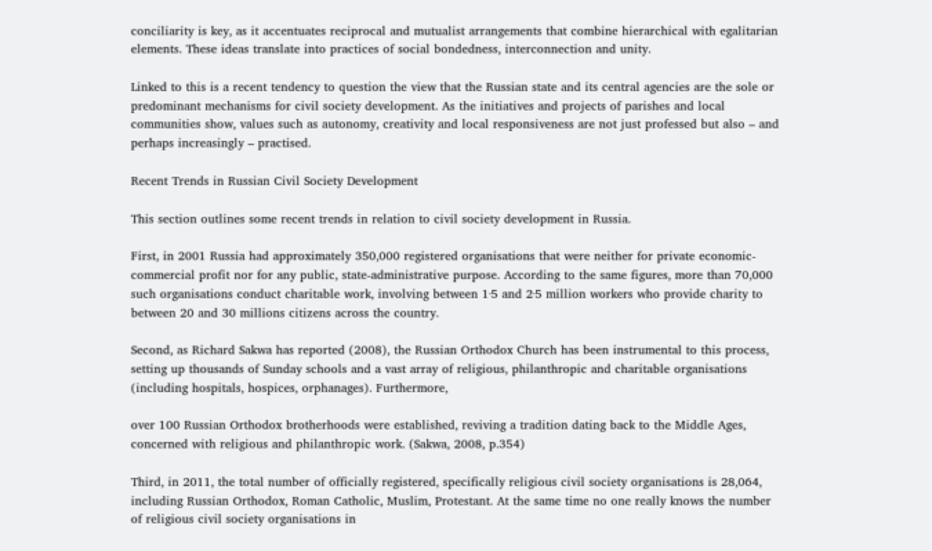conciliarity is key, as it accentuates reciprocal and mutualist arrangements that combine hierarchical with egalitarian elements. These ideas translate into practices of social bondedness, interconnection and unity.

Linked to this is a recent tendency to question the view that the Russian state and its central agencies are the sole or predominant mechanisms for civil society development. As the initiatives and projects of parishes and local communities show, values such as autonomy, creativity and local responsiveness are not just professed but also – and perhaps increasingly – practised.

Recent Trends in Russian Civil Society Development

This section outlines some recent trends in relation to civil society development in Russia.

First, in 2001 Russia had approximately 350,000 registered organisations that were neither for private economic-commercial profit nor for any public, state-administrative purpose. According to the same figures, more than 70,000 such organisations conduct charitable work, involving between 1·5 and 2·5 million workers who provide charity to between 20 and 30 millions citizens across the country.

Second, as Richard Sakwa has reported (2008), the Russian Orthodox Church has been instrumental to this process, setting up thousands of Sunday schools and a vast array of religious, philanthropic and charitable organisations (including hospitals, hospices, orphanages). Furthermore,

over 100 Russian Orthodox brotherhoods were established, reviving a tradition dating back to the Middle Ages, concerned with religious and philanthropic work. (Sakwa, 2008, p.354)

Third, in 2011, the total number of officially registered, specifically religious civil society organisations is 28,064, including Russian Orthodox, Roman Catholic, Muslim, Protestant. At the same time no one really knows the number of religious civil society organisations in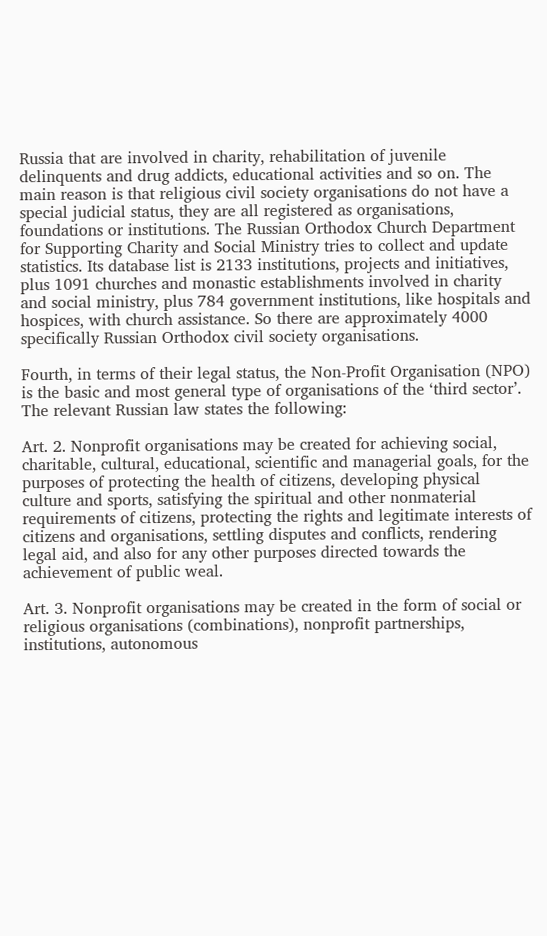Russia that are involved in charity, rehabilitation of juvenile delinquents and drug addicts, educational activities and so on. The main reason is that religious civil society organisations do not have a special judicial status, they are all registered as organisations, foundations or institutions. The Russian Orthodox Church Department for Supporting Charity and Social Ministry tries to collect and update statistics. Its database list is 2133 institutions, projects and initiatives, plus 1091 churches and monastic establishments involved in charity and social ministry, plus 784 government institutions, like hospitals and hospices, with church assistance. So there are approximately 4000 specifically Russian Orthodox civil society organisations.

Fourth, in terms of their legal status, the Non-Profit Organisation (NPO) is the basic and most general type of organisations of the ‘third sector’. The relevant Russian law states the following:

Art. 2. Nonprofit organisations may be created for achieving social, charitable, cultural, educational, scientific and managerial goals, for the purposes of protecting the health of citizens, developing physical culture and sports, satisfying the spiritual and other nonmaterial requirements of citizens, protecting the rights and legitimate interests of citizens and organisations, settling disputes and conflicts, rendering legal aid, and also for any other purposes directed towards the achievement of public weal.

Art. 3. Nonprofit organisations may be created in the form of social or religious organisations (combinations), nonprofit partnerships, institutions, autonomous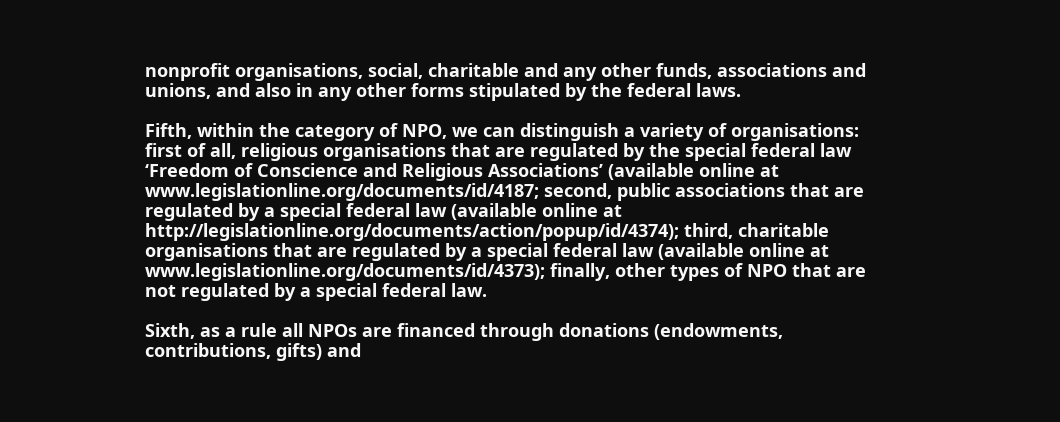nonprofit organisations, social, charitable and any other funds, associations and unions, and also in any other forms stipulated by the federal laws.

Fifth, within the category of NPO, we can distinguish a variety of organisations: first of all, religious organisations that are regulated by the special federal law ‘Freedom of Conscience and Religious Associations’ (available online at www.legislationline.org/documents/id/4187; second, public associations that are regulated by a special federal law (available online at http://legislationline.org/documents/action/popup/id/4374); third, charitable organisations that are regulated by a special federal law (available online at www.legislationline.org/documents/id/4373); finally, other types of NPO that are not regulated by a special federal law.

Sixth, as a rule all NPOs are financed through donations (endowments, contributions, gifts) and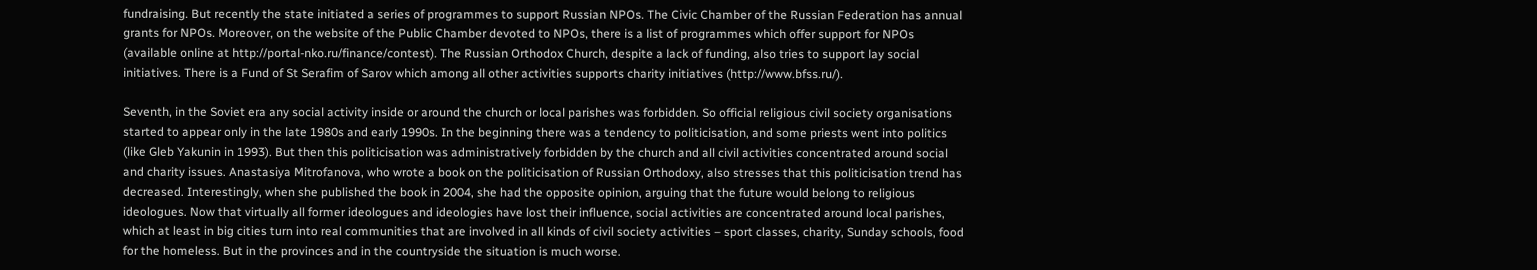fundraising. But recently the state initiated a series of programmes to support Russian NPOs. The Civic Chamber of the Russian Federation has annual grants for NPOs. Moreover, on the website of the Public Chamber devoted to NPOs, there is a list of programmes which offer support for NPOs (available online at http://portal-nko.ru/finance/contest). The Russian Orthodox Church, despite a lack of funding, also tries to support lay social initiatives. There is a Fund of St Serafim of Sarov which among all other activities supports charity initiatives (http://www.bfss.ru/).

Seventh, in the Soviet era any social activity inside or around the church or local parishes was forbidden. So official religious civil society organisations started to appear only in the late 1980s and early 1990s. In the beginning there was a tendency to politicisation, and some priests went into politics (like Gleb Yakunin in 1993). But then this politicisation was administratively forbidden by the church and all civil activities concentrated around social and charity issues. Anastasiya Mitrofanova, who wrote a book on the politicisation of Russian Orthodoxy, also stresses that this politicisation trend has decreased. Interestingly, when she published the book in 2004, she had the opposite opinion, arguing that the future would belong to religious ideologues. Now that virtually all former ideologues and ideologies have lost their influence, social activities are concentrated around local parishes, which at least in big cities turn into real communities that are involved in all kinds of civil society activities – sport classes, charity, Sunday schools, food for the homeless. But in the provinces and in the countryside the situation is much worse.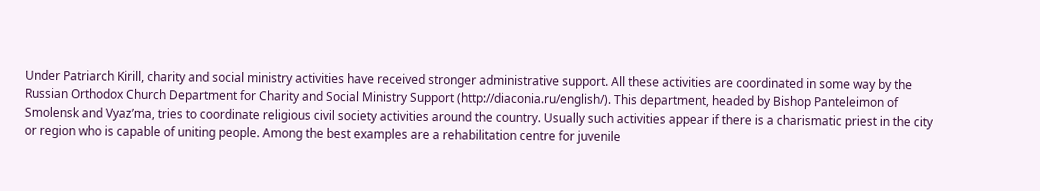Under Patriarch Kirill, charity and social ministry activities have received stronger administrative support. All these activities are coordinated in some way by the Russian Orthodox Church Department for Charity and Social Ministry Support (http://diaconia.ru/english/). This department, headed by Bishop Panteleimon of Smolensk and Vyaz’ma, tries to coordinate religious civil society activities around the country. Usually such activities appear if there is a charismatic priest in the city or region who is capable of uniting people. Among the best examples are a rehabilitation centre for juvenile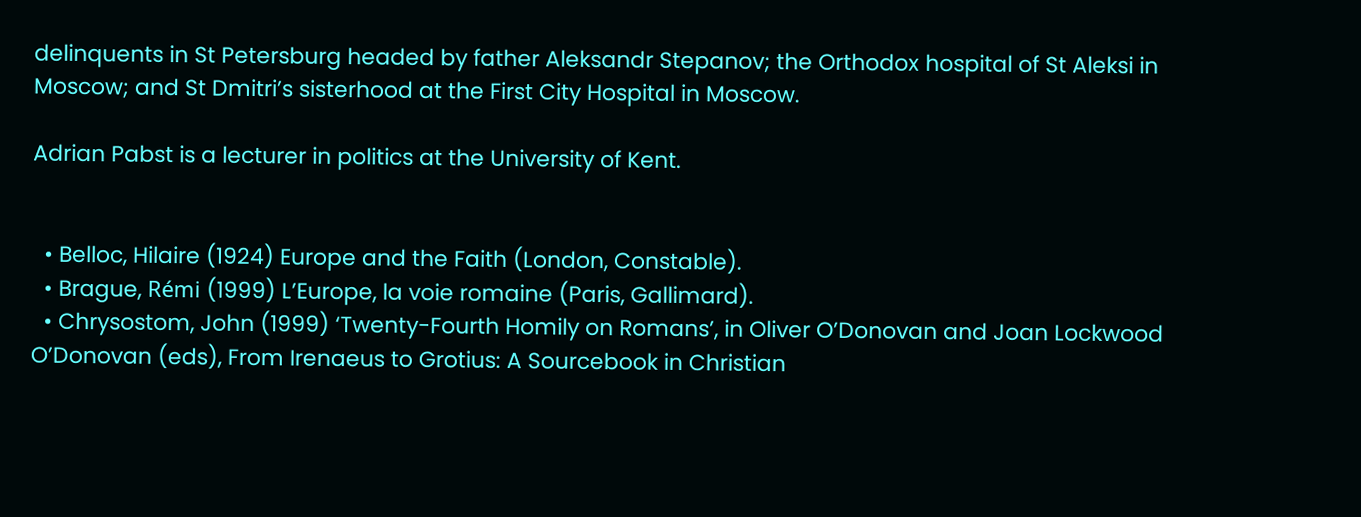delinquents in St Petersburg headed by father Aleksandr Stepanov; the Orthodox hospital of St Aleksi in Moscow; and St Dmitri’s sisterhood at the First City Hospital in Moscow.

Adrian Pabst is a lecturer in politics at the University of Kent.


  • Belloc, Hilaire (1924) Europe and the Faith (London, Constable).
  • Brague, Rémi (1999) L’Europe, la voie romaine (Paris, Gallimard).
  • Chrysostom, John (1999) ‘Twenty-Fourth Homily on Romans’, in Oliver O’Donovan and Joan Lockwood O’Donovan (eds), From Irenaeus to Grotius: A Sourcebook in Christian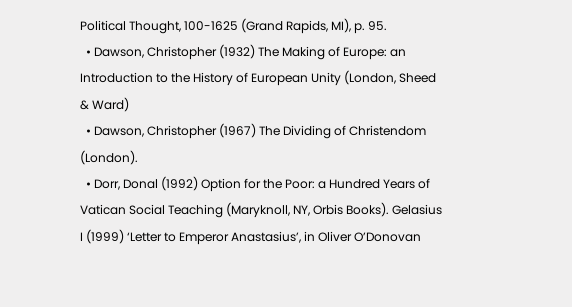Political Thought, 100-1625 (Grand Rapids, MI), p. 95.
  • Dawson, Christopher (1932) The Making of Europe: an Introduction to the History of European Unity (London, Sheed & Ward)
  • Dawson, Christopher (1967) The Dividing of Christendom (London).
  • Dorr, Donal (1992) Option for the Poor: a Hundred Years of Vatican Social Teaching (Maryknoll, NY, Orbis Books). Gelasius I (1999) ‘Letter to Emperor Anastasius’, in Oliver O’Donovan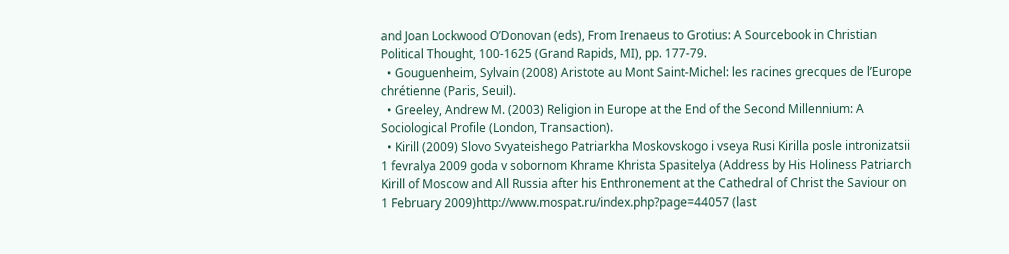and Joan Lockwood O’Donovan (eds), From Irenaeus to Grotius: A Sourcebook in Christian Political Thought, 100-1625 (Grand Rapids, MI), pp. 177-79.
  • Gouguenheim, Sylvain (2008) Aristote au Mont Saint-Michel: les racines grecques de l’Europe chrétienne (Paris, Seuil).
  • Greeley, Andrew M. (2003) Religion in Europe at the End of the Second Millennium: A Sociological Profile (London, Transaction).
  • Kirill (2009) Slovo Svyateishego Patriarkha Moskovskogo i vseya Rusi Kirilla posle intronizatsii 1 fevralya 2009 goda v sobornom Khrame Khrista Spasitelya (Address by His Holiness Patriarch Kirill of Moscow and All Russia after his Enthronement at the Cathedral of Christ the Saviour on 1 February 2009)http://www.mospat.ru/index.php?page=44057 (last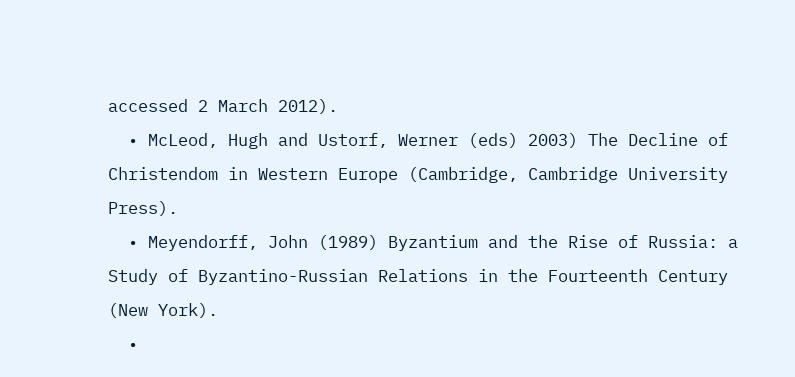accessed 2 March 2012).
  • McLeod, Hugh and Ustorf, Werner (eds) 2003) The Decline of Christendom in Western Europe (Cambridge, Cambridge University Press).
  • Meyendorff, John (1989) Byzantium and the Rise of Russia: a Study of Byzantino-Russian Relations in the Fourteenth Century (New York).
  •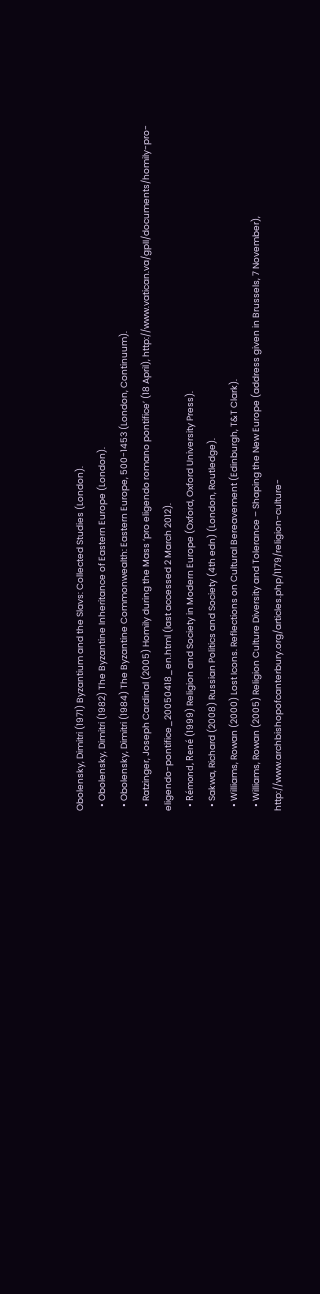Obolensky, Dimitri (1971) Byzantium and the Slavs: Collected Studies (London).
  • Obolensky, Dimitri (1982) The Byzantine Inheritance of Eastern Europe (London).
  • Obolensky, Dimitri (1984) The Byzantine Commonwealth: Eastern Europe, 500-1453 (London, Continuum).
  • Ratzinger, Joseph Cardinal (2005) Homily during the Mass ‘pro eligendo romano pontifice’ (18 April), http://www.vatican.va/gpII/documents/homily-pro-eligendo-pontifice_20050418_en.html (last accessed 2 March 2012).
  • Rémond, René (1999) Religion and Society in Modern Europe (Oxford, Oxford University Press).
  • Sakwa, Richard (2008) Russian Politics and Society (4th edn) (London, Routledge).
  • Williams, Rowan (2000) Lost Icons. Reflections on Cultural Bereavement (Edinburgh, T&T Clark).
  • Williams, Rowan (2005) Religion Culture Diversity and Tolerance – Shaping the New Europe (address given in Brussels, 7 November), http://www.archbishopofcanterbury.org/articles.php/1179/religion-culture-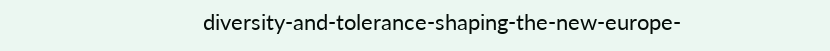diversity-and-tolerance-shaping-the-new-europe-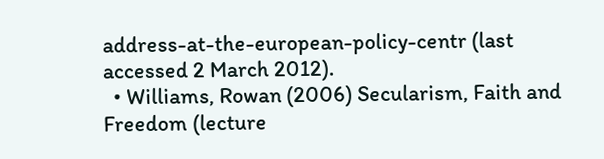address-at-the-european-policy-centr (last accessed 2 March 2012).
  • Williams, Rowan (2006) Secularism, Faith and Freedom (lecture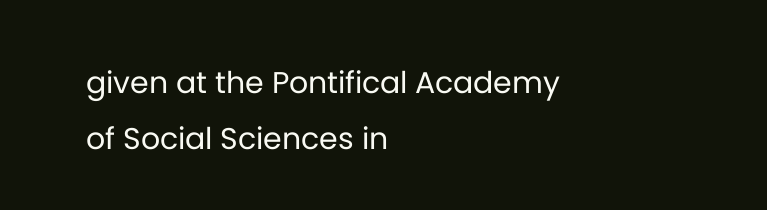given at the Pontifical Academy of Social Sciences in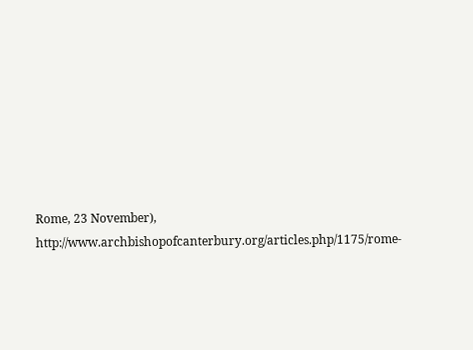Rome, 23 November), http://www.archbishopofcanterbury.org/articles.php/1175/rome-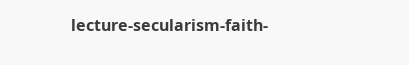lecture-secularism-faith-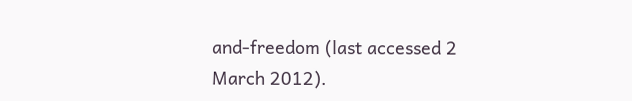and-freedom (last accessed 2 March 2012).